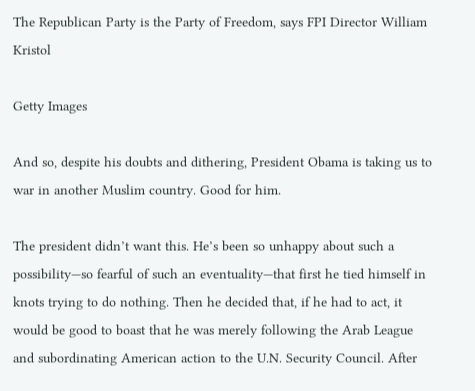The Republican Party is the Party of Freedom, says FPI Director William Kristol

Getty Images

And so, despite his doubts and dithering, President Obama is taking us to war in another Muslim country. Good for him.

The president didn’t want this. He’s been so unhappy about such a possibility—so fearful of such an eventuality—that first he tied himself in knots trying to do nothing. Then he decided that, if he had to act, it would be good to boast that he was merely following the Arab League and subordinating American action to the U.N. Security Council. After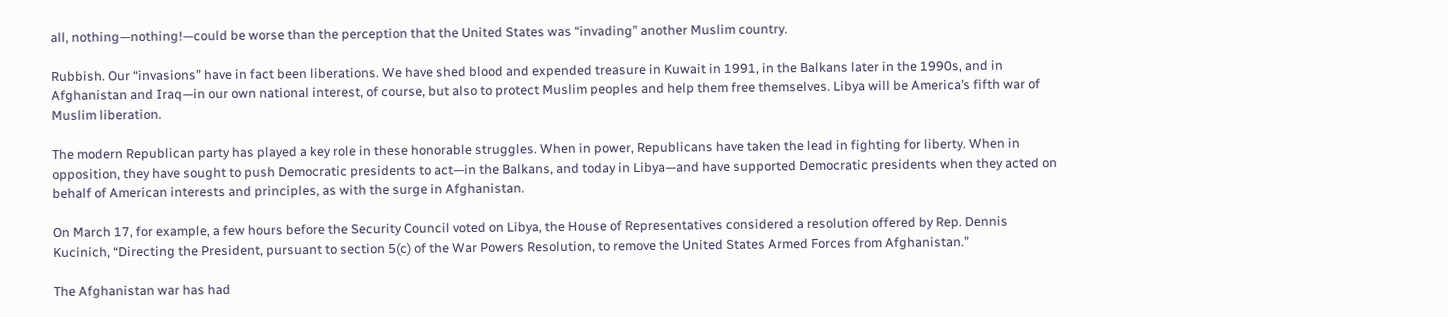all, nothing—nothing!—could be worse than the perception that the United States was “invading” another Muslim country.

Rubbish. Our “invasions” have in fact been liberations. We have shed blood and expended treasure in Kuwait in 1991, in the Balkans later in the 1990s, and in Afghanistan and Iraq—in our own national interest, of course, but also to protect Muslim peoples and help them free themselves. Libya will be America’s fifth war of Muslim liberation.

The modern Republican party has played a key role in these honorable struggles. When in power, Republicans have taken the lead in fighting for liberty. When in opposition, they have sought to push Democratic presidents to act—in the Balkans, and today in Libya—and have supported Democratic presidents when they acted on behalf of American interests and principles, as with the surge in Afghanistan.

On March 17, for example, a few hours before the Security Council voted on Libya, the House of Representatives considered a resolution offered by Rep. Dennis Kucinich, “Directing the President, pursuant to section 5(c) of the War Powers Resolution, to remove the United States Armed Forces from Afghanistan.”

The Afghanistan war has had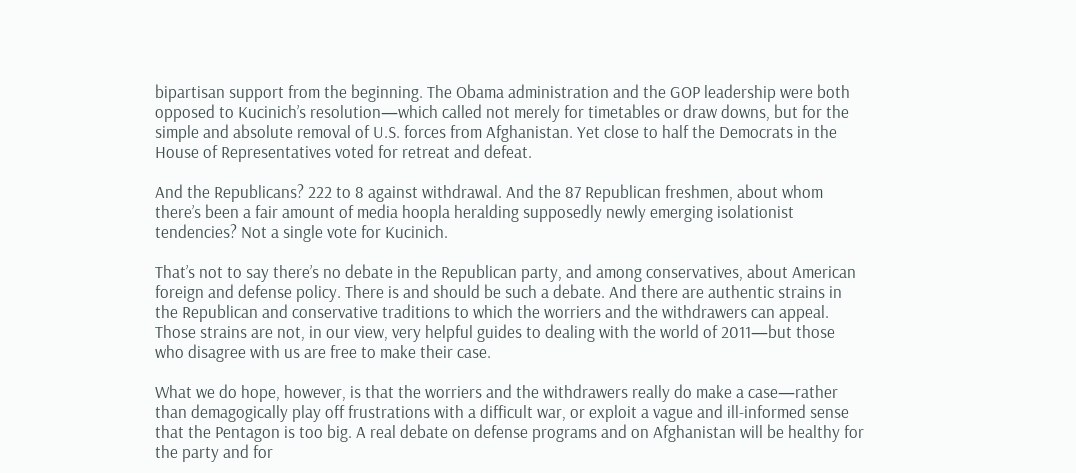bipartisan support from the beginning. The Obama administration and the GOP leadership were both opposed to Kucinich’s resolution—which called not merely for timetables or draw downs, but for the simple and absolute removal of U.S. forces from Afghanistan. Yet close to half the Democrats in the House of Representatives voted for retreat and defeat.

And the Republicans? 222 to 8 against withdrawal. And the 87 Republican freshmen, about whom there’s been a fair amount of media hoopla heralding supposedly newly emerging isolationist tendencies? Not a single vote for Kucinich.

That’s not to say there’s no debate in the Republican party, and among conservatives, about American foreign and defense policy. There is and should be such a debate. And there are authentic strains in the Republican and conservative traditions to which the worriers and the withdrawers can appeal. Those strains are not, in our view, very helpful guides to dealing with the world of 2011—but those who disagree with us are free to make their case.

What we do hope, however, is that the worriers and the withdrawers really do make a case—rather than demagogically play off frustrations with a difficult war, or exploit a vague and ill-informed sense that the Pentagon is too big. A real debate on defense programs and on Afghanistan will be healthy for the party and for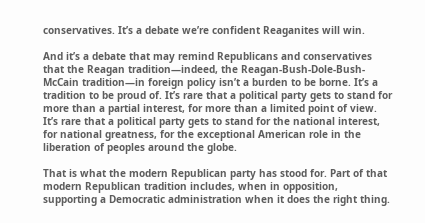conservatives. It’s a debate we’re confident Reaganites will win.

And it’s a debate that may remind Republicans and conservatives that the Reagan tradition—indeed, the Reagan-Bush-Dole-Bush-McCain tradition—in foreign policy isn’t a burden to be borne. It’s a tradition to be proud of. It’s rare that a political party gets to stand for more than a partial interest, for more than a limited point of view. It’s rare that a political party gets to stand for the national interest, for national greatness, for the exceptional American role in the liberation of peoples around the globe.

That is what the modern Republican party has stood for. Part of that modern Republican tradition includes, when in opposition, supporting a Democratic administration when it does the right thing.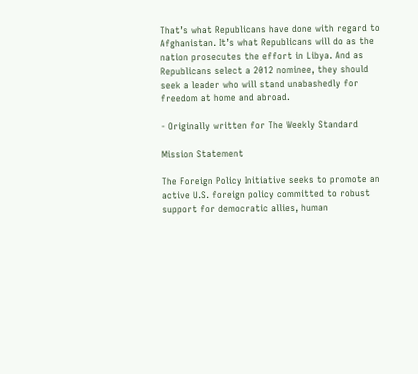That’s what Republicans have done with regard to Afghanistan. It’s what Republicans will do as the nation prosecutes the effort in Libya. And as Republicans select a 2012 nominee, they should seek a leader who will stand unabashedly for freedom at home and abroad.

- Originally written for The Weekly Standard

Mission Statement

The Foreign Policy Initiative seeks to promote an active U.S. foreign policy committed to robust support for democratic allies, human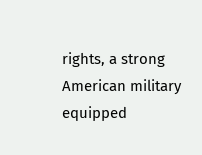rights, a strong American military equipped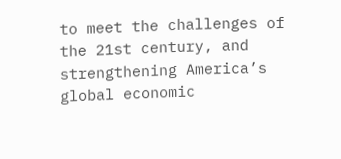to meet the challenges of the 21st century, and strengthening America’s global economic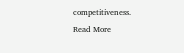competitiveness.
Read More